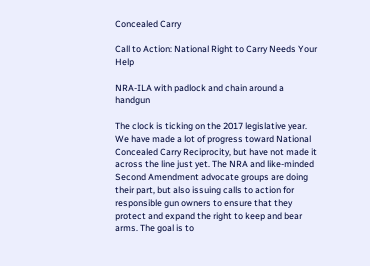Concealed Carry

Call to Action: National Right to Carry Needs Your Help

NRA-ILA with padlock and chain around a handgun

The clock is ticking on the 2017 legislative year. We have made a lot of progress toward National Concealed Carry Reciprocity, but have not made it across the line just yet. The NRA and like-minded Second Amendment advocate groups are doing their part, but also issuing calls to action for responsible gun owners to ensure that they protect and expand the right to keep and bear arms. The goal is to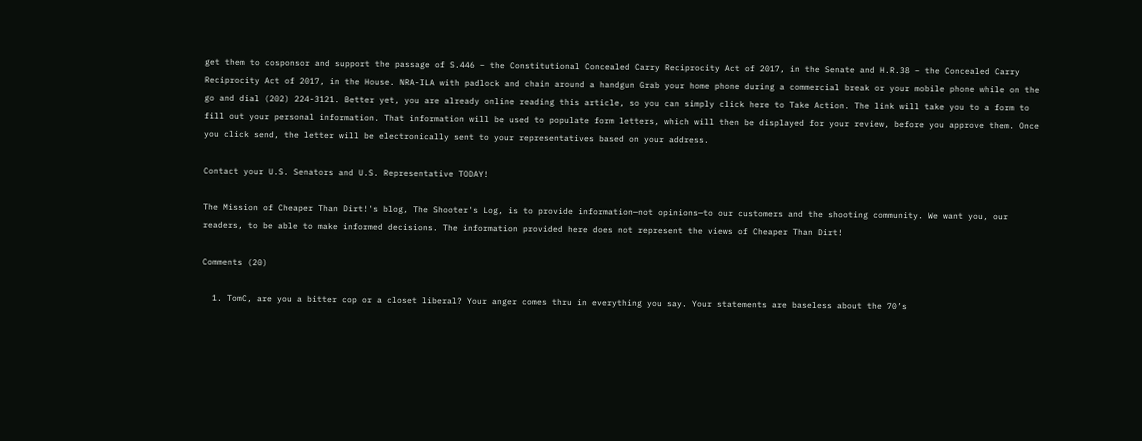get them to cosponsor and support the passage of S.446 – the Constitutional Concealed Carry Reciprocity Act of 2017, in the Senate and H.R.38 – the Concealed Carry Reciprocity Act of 2017, in the House. NRA-ILA with padlock and chain around a handgun Grab your home phone during a commercial break or your mobile phone while on the go and dial (202) 224-3121. Better yet, you are already online reading this article, so you can simply click here to Take Action. The link will take you to a form to fill out your personal information. That information will be used to populate form letters, which will then be displayed for your review, before you approve them. Once you click send, the letter will be electronically sent to your representatives based on your address.

Contact your U.S. Senators and U.S. Representative TODAY!

The Mission of Cheaper Than Dirt!'s blog, The Shooter's Log, is to provide information—not opinions—to our customers and the shooting community. We want you, our readers, to be able to make informed decisions. The information provided here does not represent the views of Cheaper Than Dirt!

Comments (20)

  1. TomC, are you a bitter cop or a closet liberal? Your anger comes thru in everything you say. Your statements are baseless about the 70’s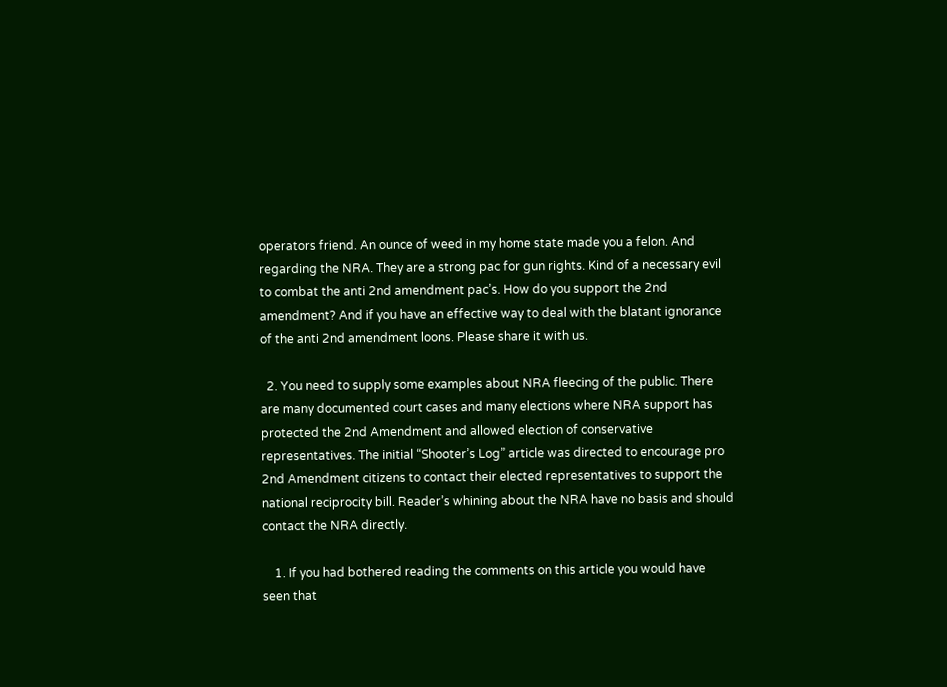operators friend. An ounce of weed in my home state made you a felon. And regarding the NRA. They are a strong pac for gun rights. Kind of a necessary evil to combat the anti 2nd amendment pac’s. How do you support the 2nd amendment? And if you have an effective way to deal with the blatant ignorance of the anti 2nd amendment loons. Please share it with us.

  2. You need to supply some examples about NRA fleecing of the public. There are many documented court cases and many elections where NRA support has protected the 2nd Amendment and allowed election of conservative representatives. The initial “Shooter’s Log” article was directed to encourage pro 2nd Amendment citizens to contact their elected representatives to support the national reciprocity bill. Reader’s whining about the NRA have no basis and should contact the NRA directly.

    1. If you had bothered reading the comments on this article you would have seen that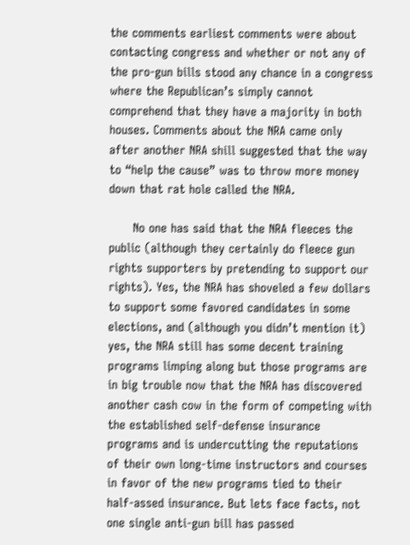the comments earliest comments were about contacting congress and whether or not any of the pro-gun bills stood any chance in a congress where the Republican’s simply cannot comprehend that they have a majority in both houses. Comments about the NRA came only after another NRA shill suggested that the way to “help the cause” was to throw more money down that rat hole called the NRA.

      No one has said that the NRA fleeces the public (although they certainly do fleece gun rights supporters by pretending to support our rights). Yes, the NRA has shoveled a few dollars to support some favored candidates in some elections, and (although you didn’t mention it) yes, the NRA still has some decent training programs limping along but those programs are in big trouble now that the NRA has discovered another cash cow in the form of competing with the established self-defense insurance programs and is undercutting the reputations of their own long-time instructors and courses in favor of the new programs tied to their half-assed insurance. But lets face facts, not one single anti-gun bill has passed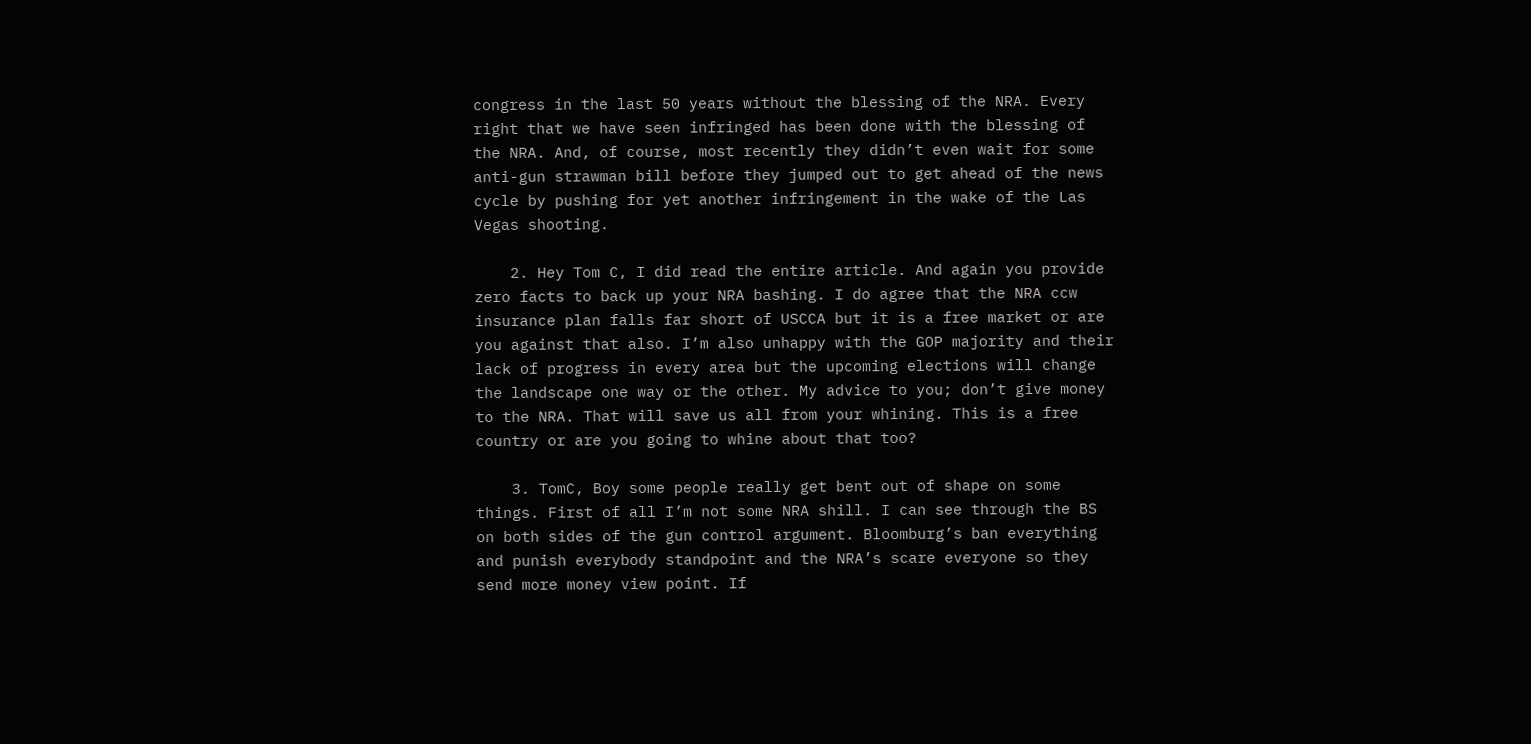congress in the last 50 years without the blessing of the NRA. Every right that we have seen infringed has been done with the blessing of the NRA. And, of course, most recently they didn’t even wait for some anti-gun strawman bill before they jumped out to get ahead of the news cycle by pushing for yet another infringement in the wake of the Las Vegas shooting.

    2. Hey Tom C, I did read the entire article. And again you provide zero facts to back up your NRA bashing. I do agree that the NRA ccw insurance plan falls far short of USCCA but it is a free market or are you against that also. I’m also unhappy with the GOP majority and their lack of progress in every area but the upcoming elections will change the landscape one way or the other. My advice to you; don’t give money to the NRA. That will save us all from your whining. This is a free country or are you going to whine about that too?

    3. TomC, Boy some people really get bent out of shape on some things. First of all I’m not some NRA shill. I can see through the BS on both sides of the gun control argument. Bloomburg’s ban everything and punish everybody standpoint and the NRA’s scare everyone so they send more money view point. If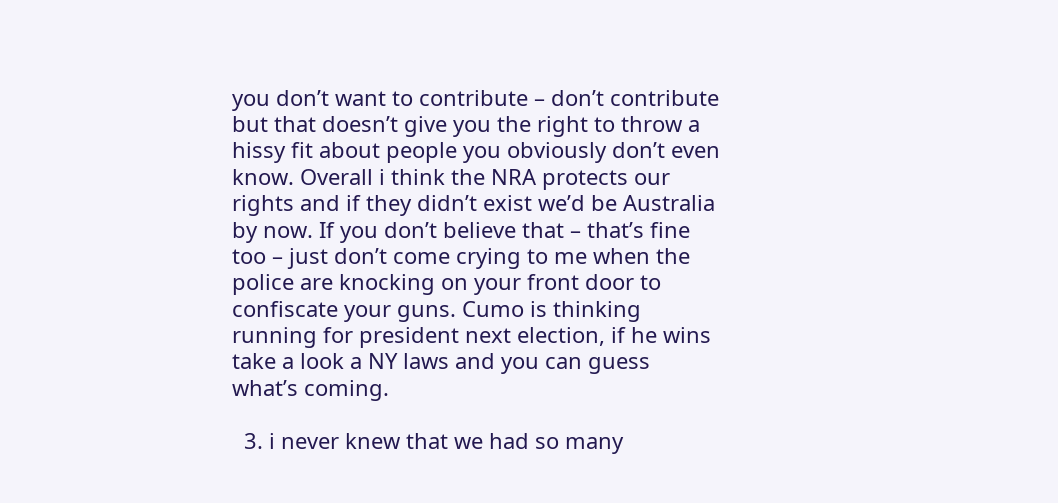you don’t want to contribute – don’t contribute but that doesn’t give you the right to throw a hissy fit about people you obviously don’t even know. Overall i think the NRA protects our rights and if they didn’t exist we’d be Australia by now. If you don’t believe that – that’s fine too – just don’t come crying to me when the police are knocking on your front door to confiscate your guns. Cumo is thinking running for president next election, if he wins take a look a NY laws and you can guess what’s coming.

  3. i never knew that we had so many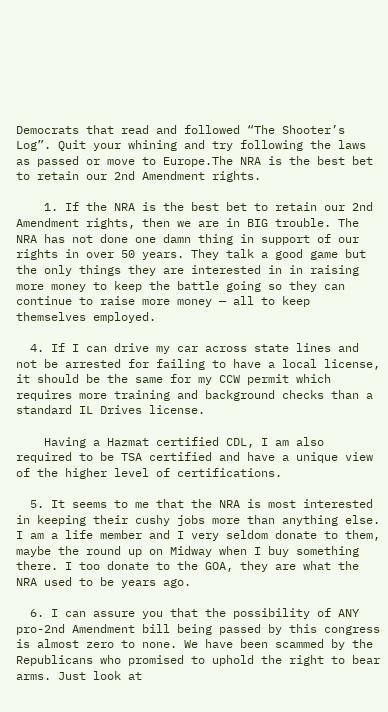Democrats that read and followed “The Shooter’s Log”. Quit your whining and try following the laws as passed or move to Europe.The NRA is the best bet to retain our 2nd Amendment rights.

    1. If the NRA is the best bet to retain our 2nd Amendment rights, then we are in BIG trouble. The NRA has not done one damn thing in support of our rights in over 50 years. They talk a good game but the only things they are interested in in raising more money to keep the battle going so they can continue to raise more money — all to keep themselves employed.

  4. If I can drive my car across state lines and not be arrested for failing to have a local license, it should be the same for my CCW permit which requires more training and background checks than a standard IL Drives license.

    Having a Hazmat certified CDL, I am also required to be TSA certified and have a unique view of the higher level of certifications.

  5. It seems to me that the NRA is most interested in keeping their cushy jobs more than anything else. I am a life member and I very seldom donate to them, maybe the round up on Midway when I buy something there. I too donate to the GOA, they are what the NRA used to be years ago.

  6. I can assure you that the possibility of ANY pro-2nd Amendment bill being passed by this congress is almost zero to none. We have been scammed by the Republicans who promised to uphold the right to bear arms. Just look at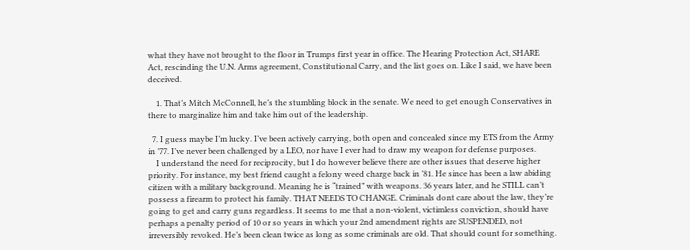what they have not brought to the floor in Trumps first year in office. The Hearing Protection Act, SHARE Act, rescinding the U.N. Arms agreement, Constitutional Carry, and the list goes on. Like I said, we have been deceived.

    1. That’s Mitch McConnell, he’s the stumbling block in the senate. We need to get enough Conservatives in there to marginalize him and take him out of the leadership.

  7. I guess maybe I’m lucky. I’ve been actively carrying, both open and concealed since my ETS from the Army in ’77. I’ve never been challenged by a LEO, nor have I ever had to draw my weapon for defense purposes.
    I understand the need for reciprocity, but I do however believe there are other issues that deserve higher priority. For instance, my best friend caught a felony weed charge back in ’81. He since has been a law abiding citizen with a military background. Meaning he is “trained” with weapons. 36 years later, and he STILL can’t possess a firearm to protect his family. THAT NEEDS TO CHANGE. Criminals dont care about the law, they’re going to get and carry guns regardless. It seems to me that a non-violent, victimless conviction, should have perhaps a penalty period of 10 or so years in which your 2nd amendment rights are SUSPENDED, not irreversibly revoked. He’s been clean twice as long as some criminals are old. That should count for something.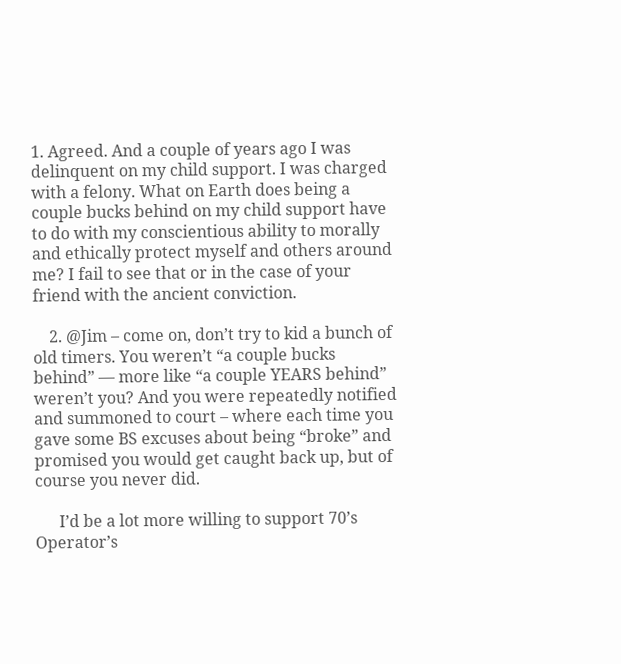1. Agreed. And a couple of years ago I was delinquent on my child support. I was charged with a felony. What on Earth does being a couple bucks behind on my child support have to do with my conscientious ability to morally and ethically protect myself and others around me? I fail to see that or in the case of your friend with the ancient conviction.

    2. @Jim – come on, don’t try to kid a bunch of old timers. You weren’t “a couple bucks behind” — more like “a couple YEARS behind” weren’t you? And you were repeatedly notified and summoned to court – where each time you gave some BS excuses about being “broke” and promised you would get caught back up, but of course you never did.

      I’d be a lot more willing to support 70’s Operator’s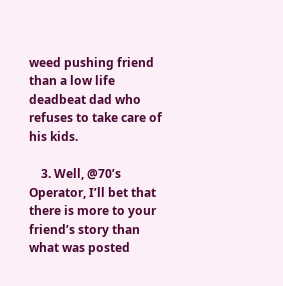weed pushing friend than a low life deadbeat dad who refuses to take care of his kids.

    3. Well, @70’s Operator, I’ll bet that there is more to your friend’s story than what was posted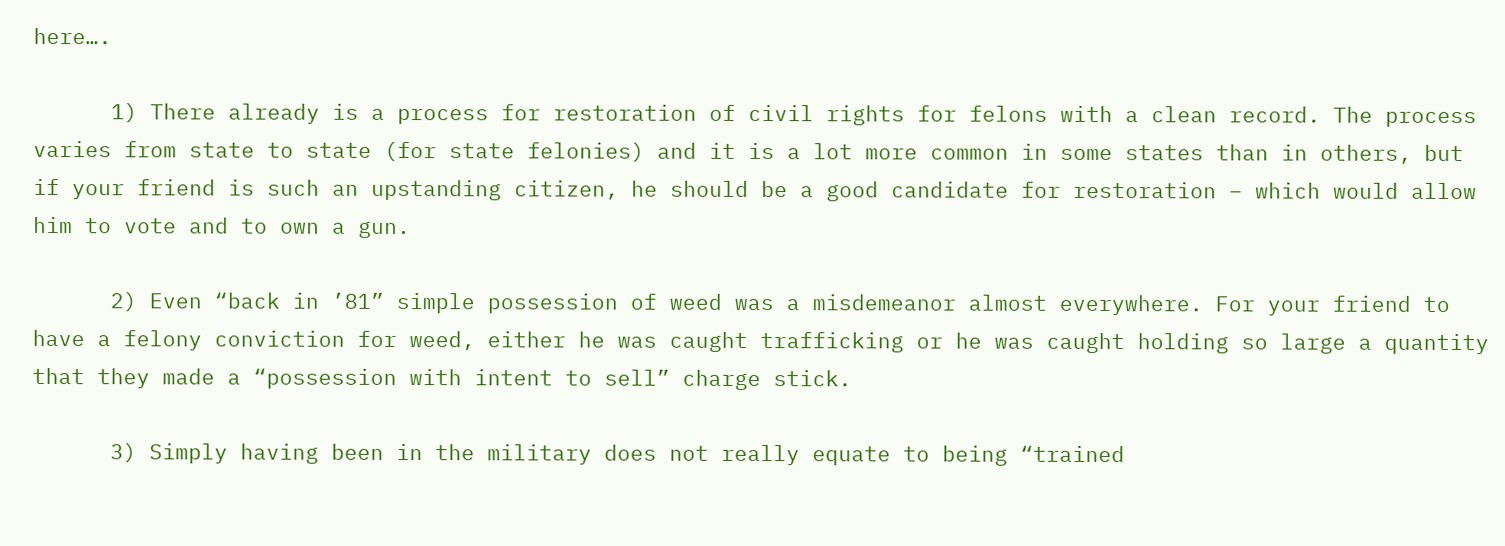here….

      1) There already is a process for restoration of civil rights for felons with a clean record. The process varies from state to state (for state felonies) and it is a lot more common in some states than in others, but if your friend is such an upstanding citizen, he should be a good candidate for restoration – which would allow him to vote and to own a gun.

      2) Even “back in ’81” simple possession of weed was a misdemeanor almost everywhere. For your friend to have a felony conviction for weed, either he was caught trafficking or he was caught holding so large a quantity that they made a “possession with intent to sell” charge stick.

      3) Simply having been in the military does not really equate to being “trained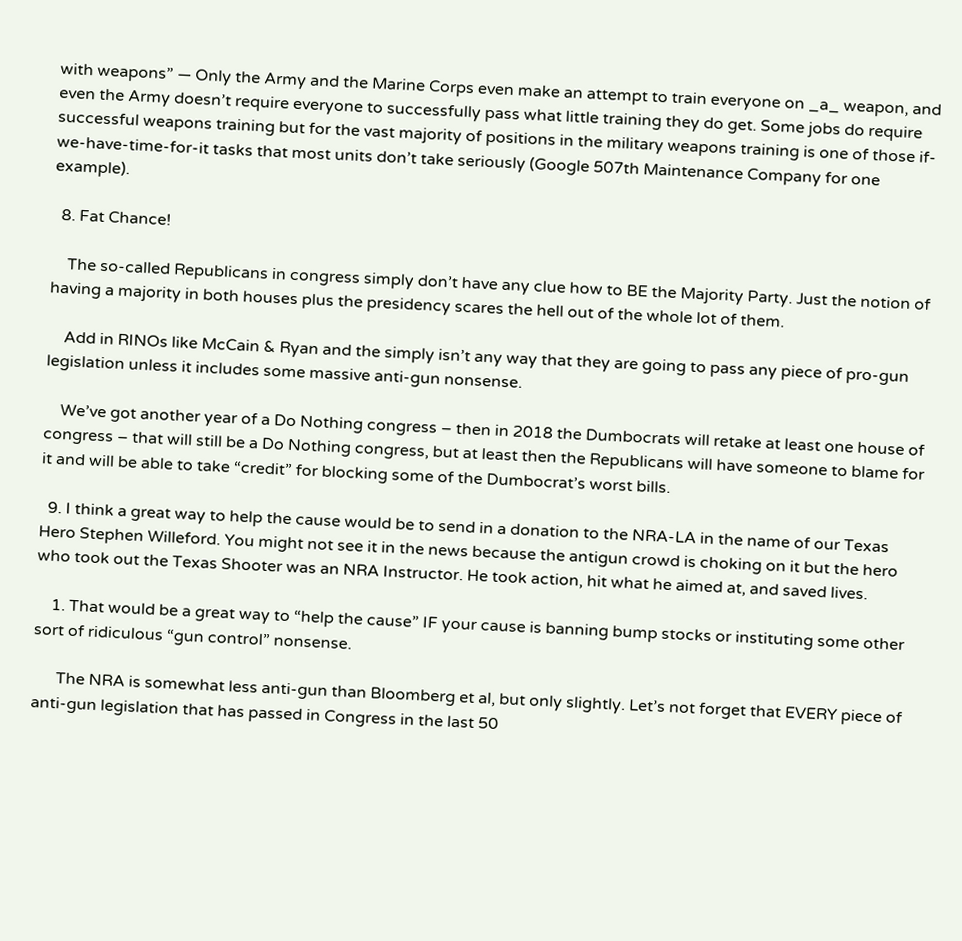with weapons” — Only the Army and the Marine Corps even make an attempt to train everyone on _a_ weapon, and even the Army doesn’t require everyone to successfully pass what little training they do get. Some jobs do require successful weapons training but for the vast majority of positions in the military weapons training is one of those if-we-have-time-for-it tasks that most units don’t take seriously (Google 507th Maintenance Company for one example).

  8. Fat Chance!

    The so-called Republicans in congress simply don’t have any clue how to BE the Majority Party. Just the notion of having a majority in both houses plus the presidency scares the hell out of the whole lot of them.

    Add in RINOs like McCain & Ryan and the simply isn’t any way that they are going to pass any piece of pro-gun legislation unless it includes some massive anti-gun nonsense.

    We’ve got another year of a Do Nothing congress – then in 2018 the Dumbocrats will retake at least one house of congress – that will still be a Do Nothing congress, but at least then the Republicans will have someone to blame for it and will be able to take “credit” for blocking some of the Dumbocrat’s worst bills.

  9. I think a great way to help the cause would be to send in a donation to the NRA-LA in the name of our Texas Hero Stephen Willeford. You might not see it in the news because the antigun crowd is choking on it but the hero who took out the Texas Shooter was an NRA Instructor. He took action, hit what he aimed at, and saved lives.

    1. That would be a great way to “help the cause” IF your cause is banning bump stocks or instituting some other sort of ridiculous “gun control” nonsense.

      The NRA is somewhat less anti-gun than Bloomberg et al, but only slightly. Let’s not forget that EVERY piece of anti-gun legislation that has passed in Congress in the last 50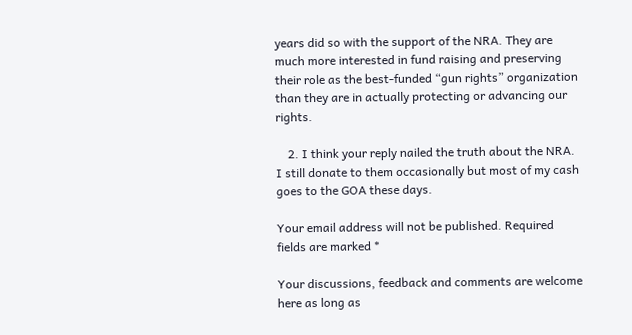years did so with the support of the NRA. They are much more interested in fund raising and preserving their role as the best-funded “gun rights” organization than they are in actually protecting or advancing our rights.

    2. I think your reply nailed the truth about the NRA. I still donate to them occasionally but most of my cash goes to the GOA these days.

Your email address will not be published. Required fields are marked *

Your discussions, feedback and comments are welcome here as long as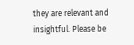they are relevant and insightful. Please be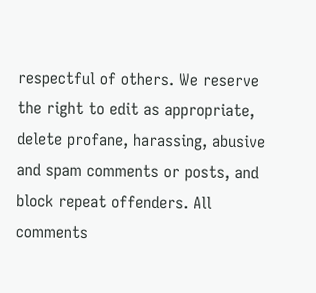respectful of others. We reserve the right to edit as appropriate, delete profane, harassing, abusive and spam comments or posts, and block repeat offenders. All comments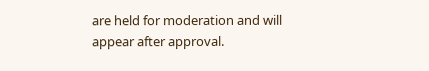are held for moderation and will appear after approval.